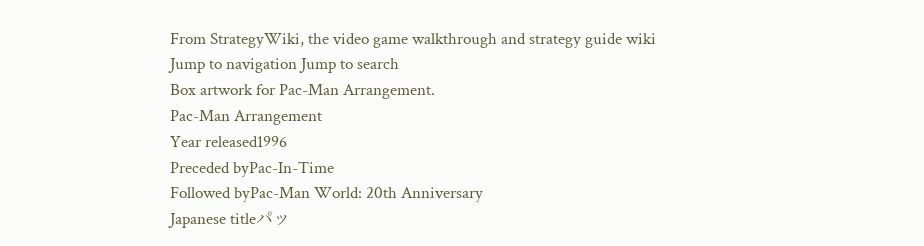From StrategyWiki, the video game walkthrough and strategy guide wiki
Jump to navigation Jump to search
Box artwork for Pac-Man Arrangement.
Pac-Man Arrangement
Year released1996
Preceded byPac-In-Time
Followed byPac-Man World: 20th Anniversary
Japanese titleパッ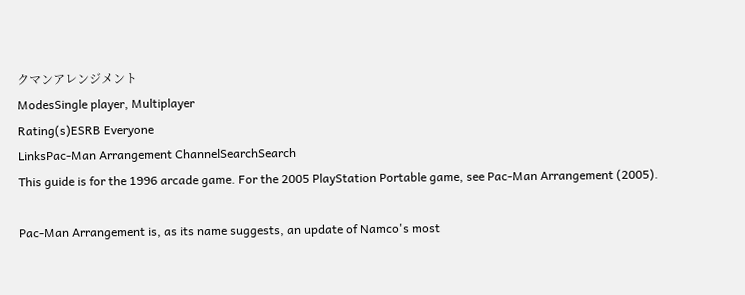クマンアレンジメント
ModesSingle player, Multiplayer
Rating(s)ESRB Everyone
LinksPac-Man Arrangement ChannelSearchSearch
This guide is for the 1996 arcade game. For the 2005 PlayStation Portable game, see Pac-Man Arrangement (2005).

Pac-Man Arrangement is, as its name suggests, an update of Namco's most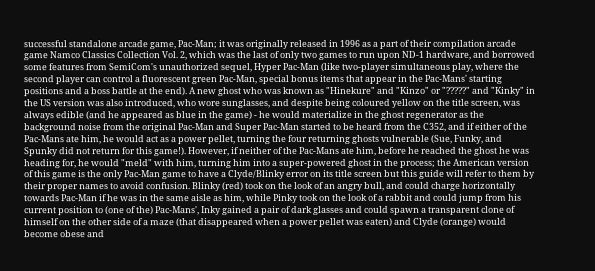successful standalone arcade game, Pac-Man; it was originally released in 1996 as a part of their compilation arcade game Namco Classics Collection Vol. 2, which was the last of only two games to run upon ND-1 hardware, and borrowed some features from SemiCom's unauthorized sequel, Hyper Pac-Man (like two-player simultaneous play, where the second player can control a fluorescent green Pac-Man, special bonus items that appear in the Pac-Mans' starting positions and a boss battle at the end). A new ghost who was known as "Hinekure" and "Kinzo" or "?????" and "Kinky" in the US version was also introduced, who wore sunglasses, and despite being coloured yellow on the title screen, was always edible (and he appeared as blue in the game) - he would materialize in the ghost regenerator as the background noise from the original Pac-Man and Super Pac-Man started to be heard from the C352, and if either of the Pac-Mans ate him, he would act as a power pellet, turning the four returning ghosts vulnerable (Sue, Funky, and Spunky did not return for this game!). However, if neither of the Pac-Mans ate him, before he reached the ghost he was heading for, he would "meld" with him, turning him into a super-powered ghost in the process; the American version of this game is the only Pac-Man game to have a Clyde/Blinky error on its title screen but this guide will refer to them by their proper names to avoid confusion. Blinky (red) took on the look of an angry bull, and could charge horizontally towards Pac-Man if he was in the same aisle as him, while Pinky took on the look of a rabbit and could jump from his current position to (one of the) Pac-Mans', Inky gained a pair of dark glasses and could spawn a transparent clone of himself on the other side of a maze (that disappeared when a power pellet was eaten) and Clyde (orange) would become obese and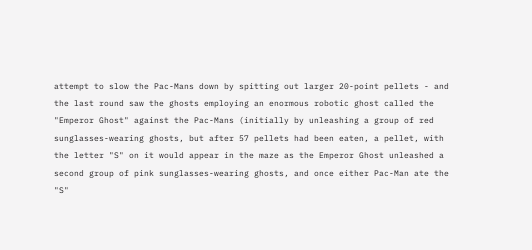attempt to slow the Pac-Mans down by spitting out larger 20-point pellets - and the last round saw the ghosts employing an enormous robotic ghost called the "Emperor Ghost" against the Pac-Mans (initially by unleashing a group of red sunglasses-wearing ghosts, but after 57 pellets had been eaten, a pellet, with the letter "S" on it would appear in the maze as the Emperor Ghost unleashed a second group of pink sunglasses-wearing ghosts, and once either Pac-Man ate the "S"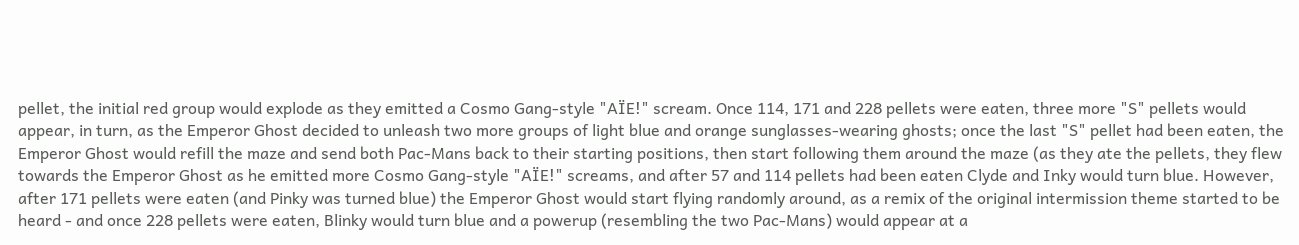pellet, the initial red group would explode as they emitted a Cosmo Gang-style "AÏE!" scream. Once 114, 171 and 228 pellets were eaten, three more "S" pellets would appear, in turn, as the Emperor Ghost decided to unleash two more groups of light blue and orange sunglasses-wearing ghosts; once the last "S" pellet had been eaten, the Emperor Ghost would refill the maze and send both Pac-Mans back to their starting positions, then start following them around the maze (as they ate the pellets, they flew towards the Emperor Ghost as he emitted more Cosmo Gang-style "AÏE!" screams, and after 57 and 114 pellets had been eaten Clyde and Inky would turn blue. However, after 171 pellets were eaten (and Pinky was turned blue) the Emperor Ghost would start flying randomly around, as a remix of the original intermission theme started to be heard - and once 228 pellets were eaten, Blinky would turn blue and a powerup (resembling the two Pac-Mans) would appear at a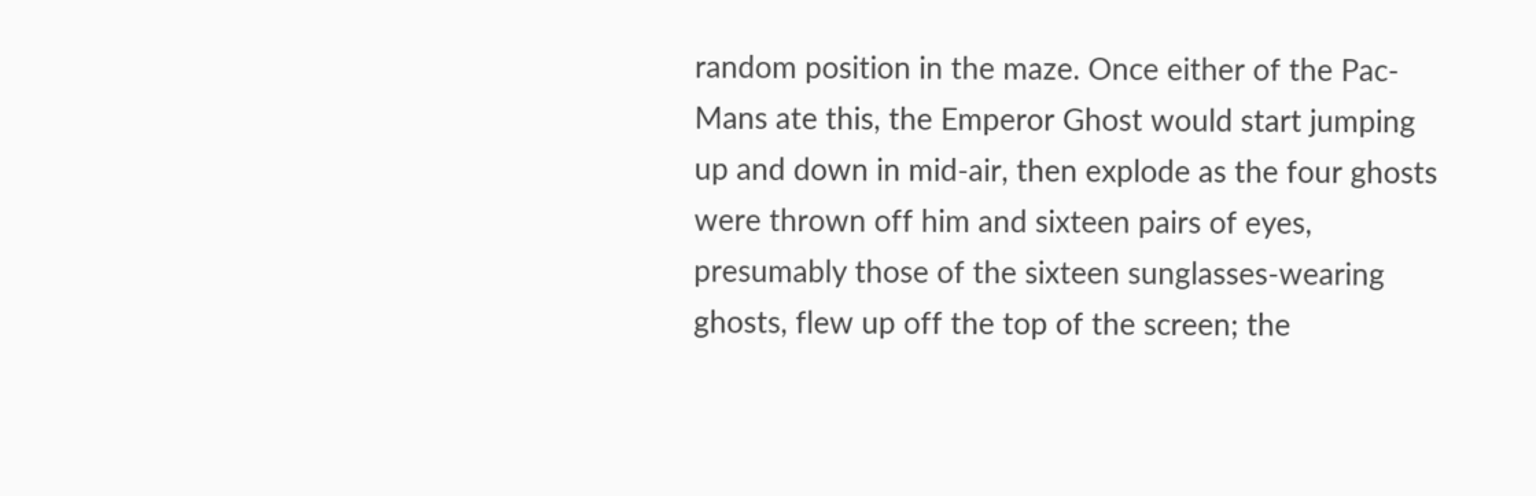random position in the maze. Once either of the Pac-Mans ate this, the Emperor Ghost would start jumping up and down in mid-air, then explode as the four ghosts were thrown off him and sixteen pairs of eyes, presumably those of the sixteen sunglasses-wearing ghosts, flew up off the top of the screen; the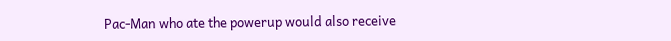Pac-Man who ate the powerup would also receive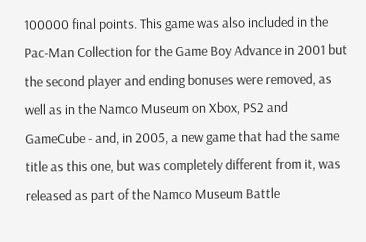100000 final points. This game was also included in the Pac-Man Collection for the Game Boy Advance in 2001 but the second player and ending bonuses were removed, as well as in the Namco Museum on Xbox, PS2 and GameCube - and, in 2005, a new game that had the same title as this one, but was completely different from it, was released as part of the Namco Museum Battle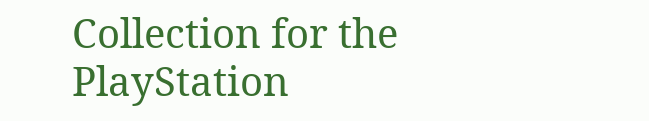Collection for the PlayStation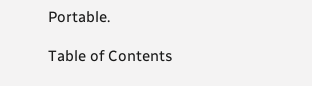Portable.

Table of Contents